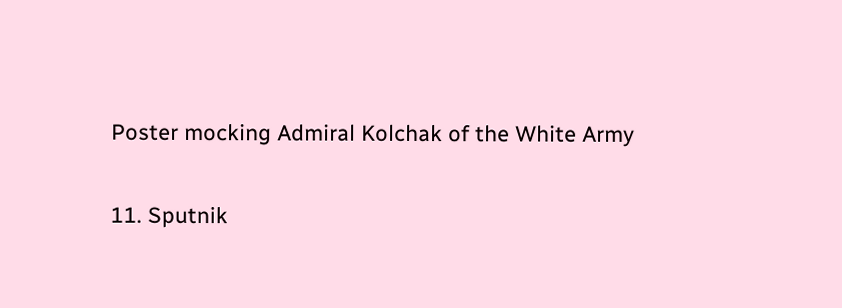Poster mocking Admiral Kolchak of the White Army

11. Sputnik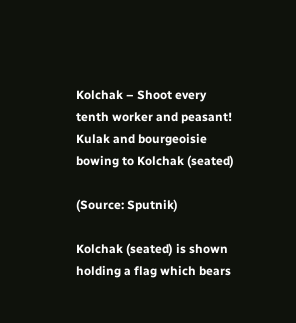Kolchak – Shoot every tenth worker and peasant! Kulak and bourgeoisie bowing to Kolchak (seated)

(Source: Sputnik)

Kolchak (seated) is shown holding a flag which bears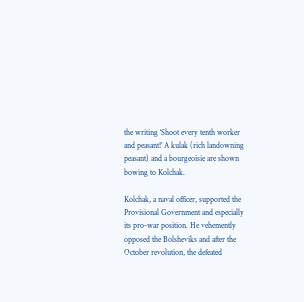the writing ‘Shoot every tenth worker and peasant!’ A kulak (rich landowning peasant) and a bourgeoisie are shown bowing to Kolchak.

Kolchak, a naval officer, supported the Provisional Government and especially its pro-war position. He vehemently opposed the Bolsheviks and after the October revolution, the defeated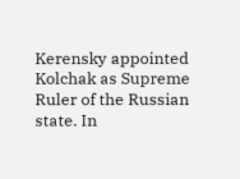Kerensky appointed Kolchak as Supreme Ruler of the Russian state. In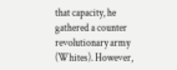that capacity, he gathered a counter revolutionary army (Whites). However,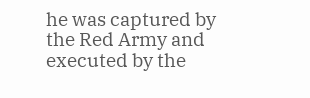he was captured by the Red Army and executed by the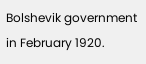Bolshevik government in February 1920.